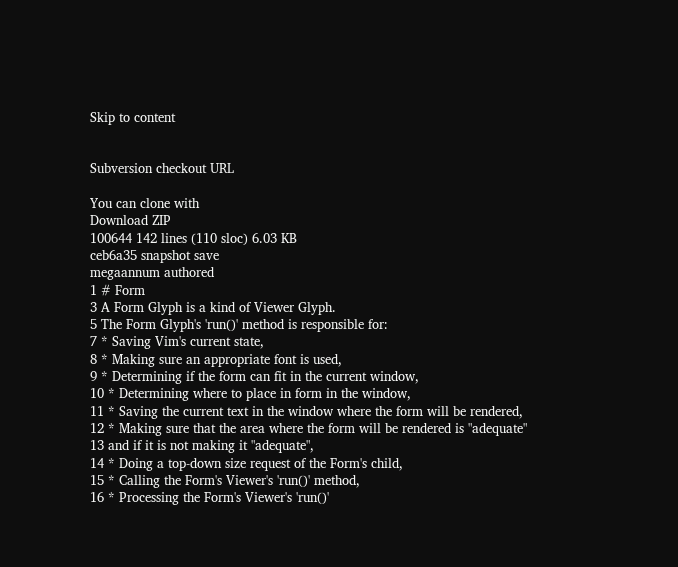Skip to content


Subversion checkout URL

You can clone with
Download ZIP
100644 142 lines (110 sloc) 6.03 KB
ceb6a35 snapshot save
megaannum authored
1 # Form
3 A Form Glyph is a kind of Viewer Glyph.
5 The Form Glyph's 'run()' method is responsible for:
7 * Saving Vim's current state,
8 * Making sure an appropriate font is used,
9 * Determining if the form can fit in the current window,
10 * Determining where to place in form in the window,
11 * Saving the current text in the window where the form will be rendered,
12 * Making sure that the area where the form will be rendered is "adequate"
13 and if it is not making it "adequate",
14 * Doing a top-down size request of the Form's child,
15 * Calling the Form's Viewer's 'run()' method,
16 * Processing the Form's Viewer's 'run()'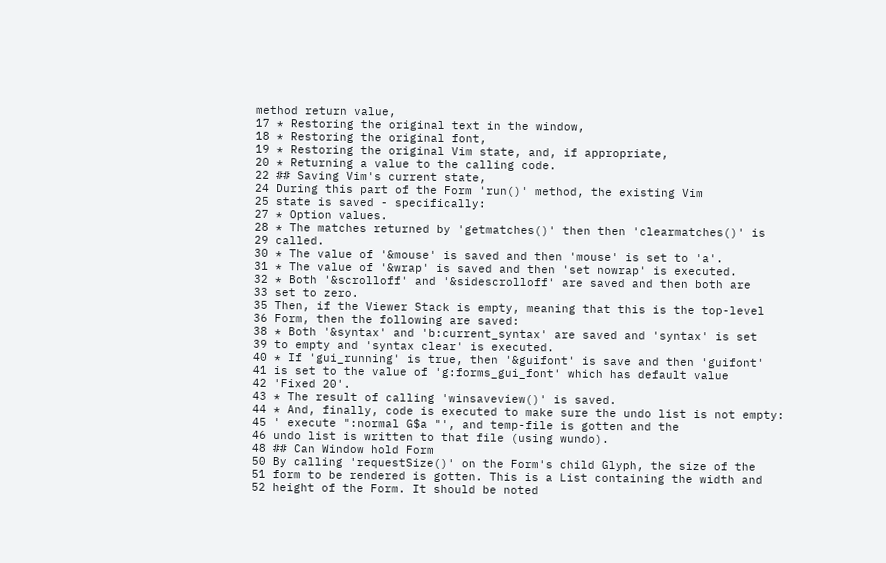method return value,
17 * Restoring the original text in the window,
18 * Restoring the original font,
19 * Restoring the original Vim state, and, if appropriate,
20 * Returning a value to the calling code.
22 ## Saving Vim's current state,
24 During this part of the Form 'run()' method, the existing Vim
25 state is saved - specifically:
27 * Option values.
28 * The matches returned by 'getmatches()' then then 'clearmatches()' is
29 called.
30 * The value of '&mouse' is saved and then 'mouse' is set to 'a'.
31 * The value of '&wrap' is saved and then 'set nowrap' is executed.
32 * Both '&scrolloff' and '&sidescrolloff' are saved and then both are
33 set to zero.
35 Then, if the Viewer Stack is empty, meaning that this is the top-level
36 Form, then the following are saved:
38 * Both '&syntax' and 'b:current_syntax' are saved and 'syntax' is set
39 to empty and 'syntax clear' is executed.
40 * If 'gui_running' is true, then '&guifont' is save and then 'guifont'
41 is set to the value of 'g:forms_gui_font' which has default value
42 'Fixed 20'.
43 * The result of calling 'winsaveview()' is saved.
44 * And, finally, code is executed to make sure the undo list is not empty:
45 ' execute ":normal G$a "', and temp-file is gotten and the
46 undo list is written to that file (using wundo).
48 ## Can Window hold Form
50 By calling 'requestSize()' on the Form's child Glyph, the size of the
51 form to be rendered is gotten. This is a List containing the width and
52 height of the Form. It should be noted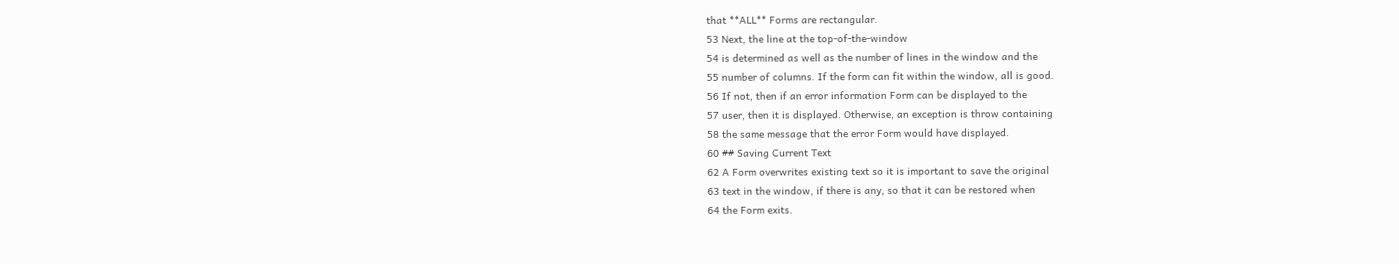that **ALL** Forms are rectangular.
53 Next, the line at the top-of-the-window
54 is determined as well as the number of lines in the window and the
55 number of columns. If the form can fit within the window, all is good.
56 If not, then if an error information Form can be displayed to the
57 user, then it is displayed. Otherwise, an exception is throw containing
58 the same message that the error Form would have displayed.
60 ## Saving Current Text
62 A Form overwrites existing text so it is important to save the original
63 text in the window, if there is any, so that it can be restored when
64 the Form exits.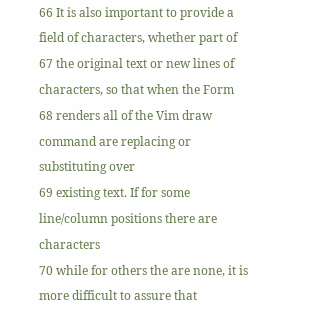66 It is also important to provide a field of characters, whether part of
67 the original text or new lines of characters, so that when the Form
68 renders all of the Vim draw command are replacing or substituting over
69 existing text. If for some line/column positions there are characters
70 while for others the are none, it is more difficult to assure that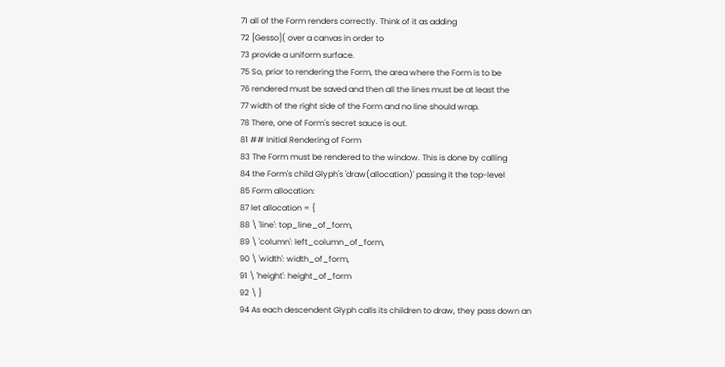71 all of the Form renders correctly. Think of it as adding
72 [Gesso]( over a canvas in order to
73 provide a uniform surface.
75 So, prior to rendering the Form, the area where the Form is to be
76 rendered must be saved and then all the lines must be at least the
77 width of the right side of the Form and no line should wrap.
78 There, one of Form's secret sauce is out.
81 ## Initial Rendering of Form
83 The Form must be rendered to the window. This is done by calling
84 the Form's child Glyph's 'draw(allocation)' passing it the top-level
85 Form allocation:
87 let allocation = {
88 \ 'line': top_line_of_form,
89 \ 'column': left_column_of_form,
90 \ 'width': width_of_form,
91 \ 'height': height_of_form
92 \ }
94 As each descendent Glyph calls its children to draw, they pass down an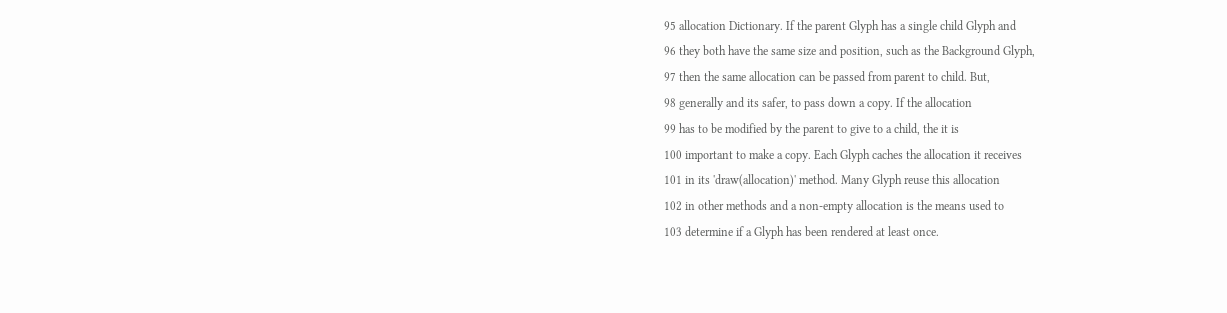95 allocation Dictionary. If the parent Glyph has a single child Glyph and
96 they both have the same size and position, such as the Background Glyph,
97 then the same allocation can be passed from parent to child. But,
98 generally and its safer, to pass down a copy. If the allocation
99 has to be modified by the parent to give to a child, the it is
100 important to make a copy. Each Glyph caches the allocation it receives
101 in its 'draw(allocation)' method. Many Glyph reuse this allocation
102 in other methods and a non-empty allocation is the means used to
103 determine if a Glyph has been rendered at least once.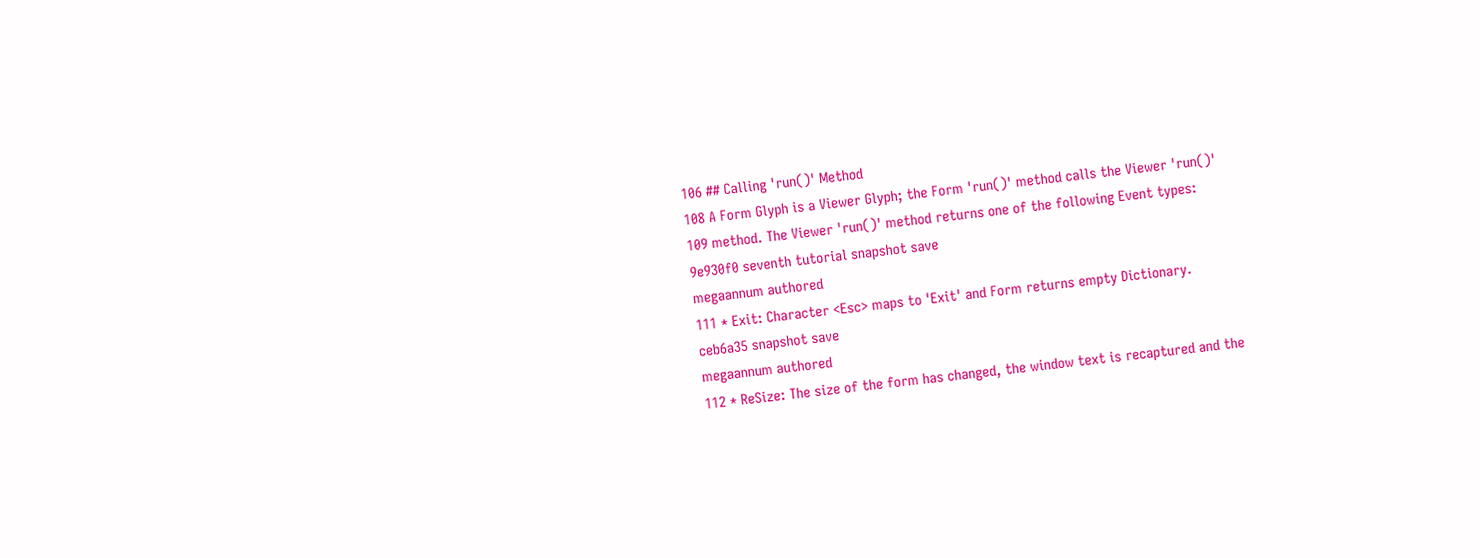106 ## Calling 'run()' Method
108 A Form Glyph is a Viewer Glyph; the Form 'run()' method calls the Viewer 'run()'
109 method. The Viewer 'run()' method returns one of the following Event types:
9e930f0 seventh tutorial snapshot save
megaannum authored
111 * Exit: Character <Esc> maps to 'Exit' and Form returns empty Dictionary.
ceb6a35 snapshot save
megaannum authored
112 * ReSize: The size of the form has changed, the window text is recaptured and the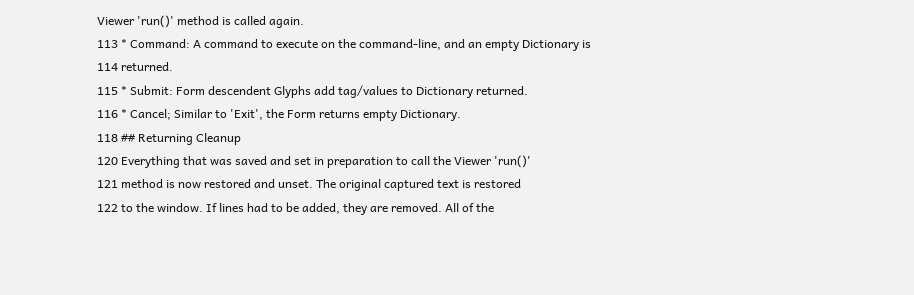Viewer 'run()' method is called again.
113 * Command: A command to execute on the command-line, and an empty Dictionary is
114 returned.
115 * Submit: Form descendent Glyphs add tag/values to Dictionary returned.
116 * Cancel; Similar to 'Exit', the Form returns empty Dictionary.
118 ## Returning Cleanup
120 Everything that was saved and set in preparation to call the Viewer 'run()'
121 method is now restored and unset. The original captured text is restored
122 to the window. If lines had to be added, they are removed. All of the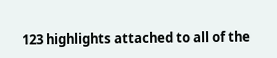123 highlights attached to all of the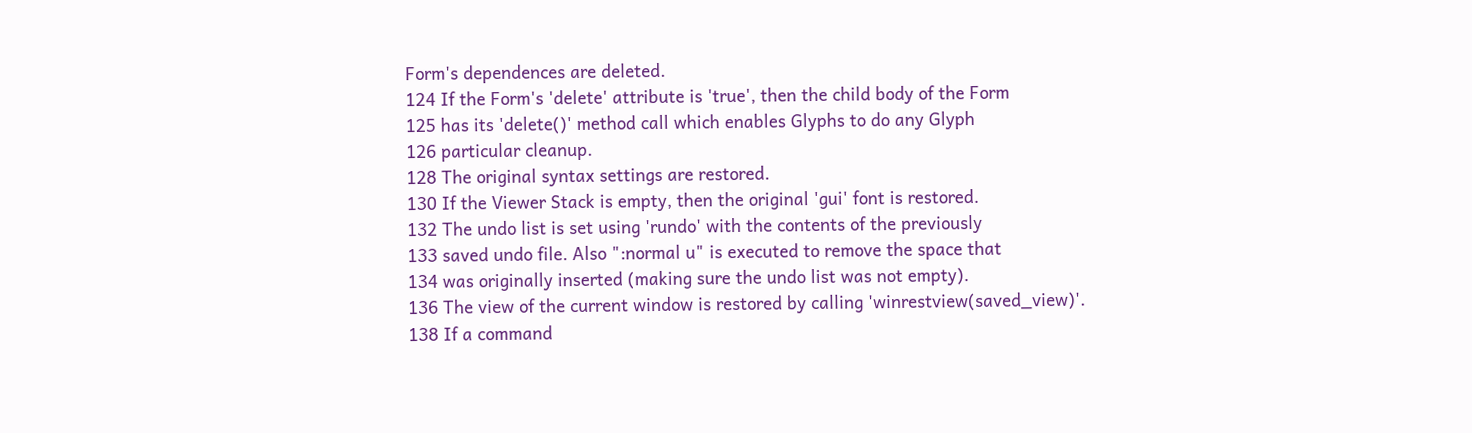Form's dependences are deleted.
124 If the Form's 'delete' attribute is 'true', then the child body of the Form
125 has its 'delete()' method call which enables Glyphs to do any Glyph
126 particular cleanup.
128 The original syntax settings are restored.
130 If the Viewer Stack is empty, then the original 'gui' font is restored.
132 The undo list is set using 'rundo' with the contents of the previously
133 saved undo file. Also ":normal u" is executed to remove the space that
134 was originally inserted (making sure the undo list was not empty).
136 The view of the current window is restored by calling 'winrestview(saved_view)'.
138 If a command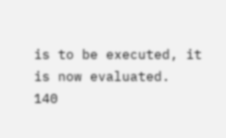is to be executed, it is now evaluated.
140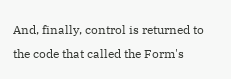And, finally, control is returned to the code that called the Form's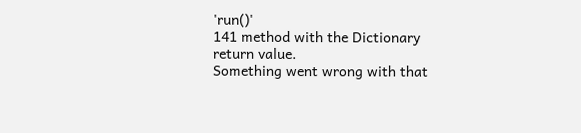'run()'
141 method with the Dictionary return value.
Something went wrong with that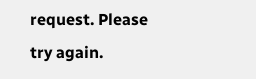request. Please try again.